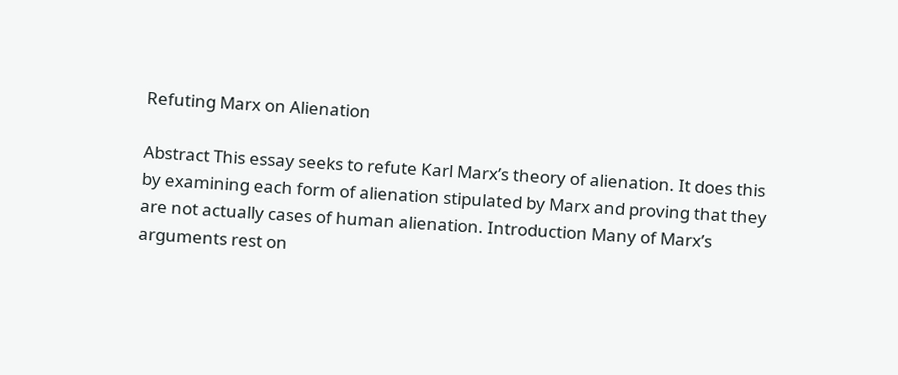Refuting Marx on Alienation

Abstract This essay seeks to refute Karl Marx’s theory of alienation. It does this by examining each form of alienation stipulated by Marx and proving that they are not actually cases of human alienation. Introduction Many of Marx’s arguments rest on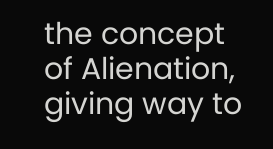the concept of Alienation, giving way to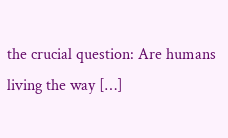the crucial question: Are humans living the way […]